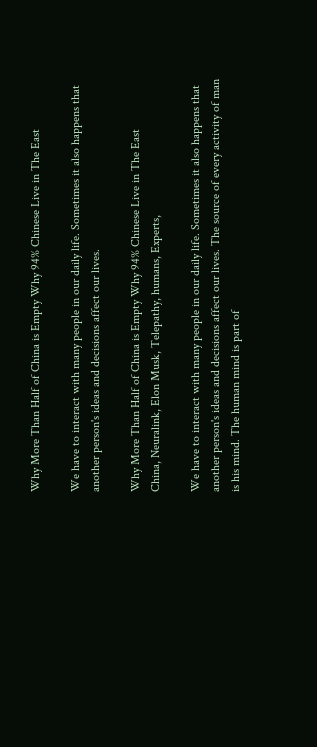Why More Than Half of China is Empty Why 94% Chinese Live in The East

We have to interact with many people in our daily life. Sometimes it also happens that another person's ideas and decisions affect our lives.

Why More Than Half of China is Empty Why 94% Chinese Live in The East
China, Neuralink, Elon Musk, Telepathy, humans, Experts,

We have to interact with many people in our daily life. Sometimes it also happens that another person's ideas and decisions affect our lives. The source of every activity of man is his mind. The human mind is part of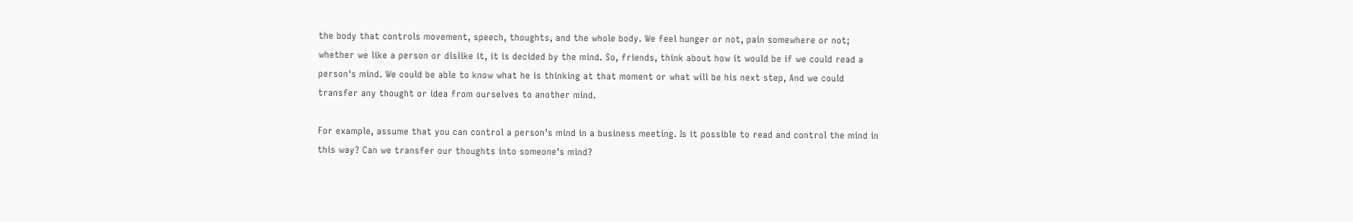the body that controls movement, speech, thoughts, and the whole body. We feel hunger or not, pain somewhere or not; whether we like a person or dislike it, it is decided by the mind. So, friends, think about how it would be if we could read a person's mind. We could be able to know what he is thinking at that moment or what will be his next step, And we could transfer any thought or idea from ourselves to another mind.

For example, assume that you can control a person's mind in a business meeting. Is it possible to read and control the mind in this way? Can we transfer our thoughts into someone's mind?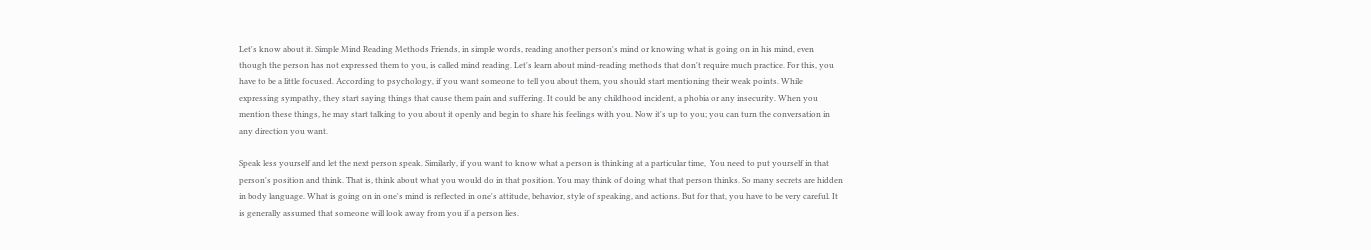Let's know about it. Simple Mind Reading Methods Friends, in simple words, reading another person's mind or knowing what is going on in his mind, even though the person has not expressed them to you, is called mind reading. Let's learn about mind-reading methods that don't require much practice. For this, you have to be a little focused. According to psychology, if you want someone to tell you about them, you should start mentioning their weak points. While expressing sympathy, they start saying things that cause them pain and suffering. It could be any childhood incident, a phobia or any insecurity. When you mention these things, he may start talking to you about it openly and begin to share his feelings with you. Now it's up to you; you can turn the conversation in any direction you want.

Speak less yourself and let the next person speak. Similarly, if you want to know what a person is thinking at a particular time,  You need to put yourself in that person's position and think. That is, think about what you would do in that position. You may think of doing what that person thinks. So many secrets are hidden in body language. What is going on in one's mind is reflected in one's attitude, behavior, style of speaking, and actions. But for that, you have to be very careful. It is generally assumed that someone will look away from you if a person lies.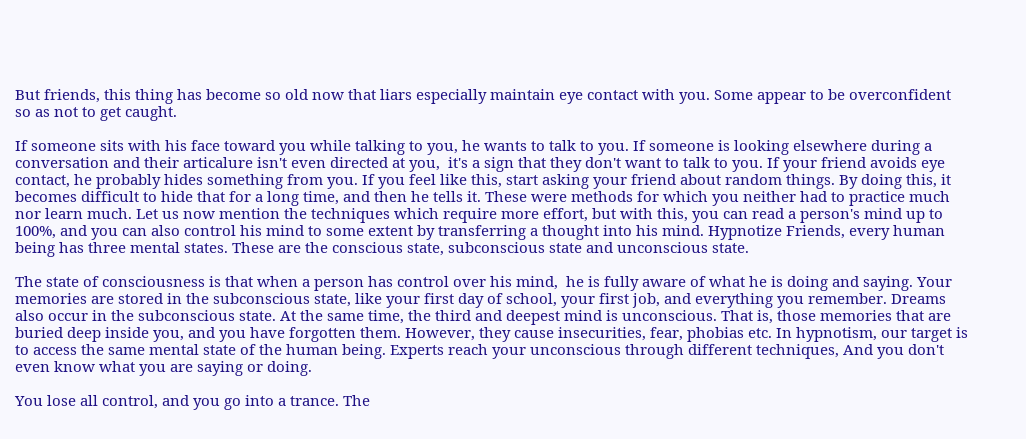But friends, this thing has become so old now that liars especially maintain eye contact with you. Some appear to be overconfident so as not to get caught.

If someone sits with his face toward you while talking to you, he wants to talk to you. If someone is looking elsewhere during a conversation and their articalure isn't even directed at you,  it's a sign that they don't want to talk to you. If your friend avoids eye contact, he probably hides something from you. If you feel like this, start asking your friend about random things. By doing this, it becomes difficult to hide that for a long time, and then he tells it. These were methods for which you neither had to practice much nor learn much. Let us now mention the techniques which require more effort, but with this, you can read a person's mind up to 100%, and you can also control his mind to some extent by transferring a thought into his mind. Hypnotize Friends, every human being has three mental states. These are the conscious state, subconscious state and unconscious state.

The state of consciousness is that when a person has control over his mind,  he is fully aware of what he is doing and saying. Your memories are stored in the subconscious state, like your first day of school, your first job, and everything you remember. Dreams also occur in the subconscious state. At the same time, the third and deepest mind is unconscious. That is, those memories that are buried deep inside you, and you have forgotten them. However, they cause insecurities, fear, phobias etc. In hypnotism, our target is to access the same mental state of the human being. Experts reach your unconscious through different techniques, And you don't even know what you are saying or doing.

You lose all control, and you go into a trance. The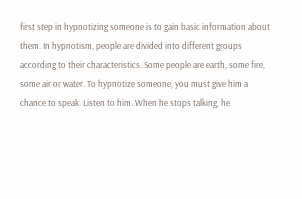first step in hypnotizing someone is to gain basic information about them. In hypnotism, people are divided into different groups according to their characteristics. Some people are earth, some fire, some air or water. To hypnotize someone, you must give him a chance to speak. Listen to him. When he stops talking, he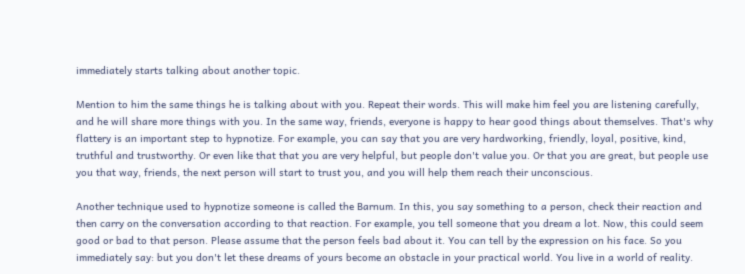immediately starts talking about another topic.

Mention to him the same things he is talking about with you. Repeat their words. This will make him feel you are listening carefully, and he will share more things with you. In the same way, friends, everyone is happy to hear good things about themselves. That's why flattery is an important step to hypnotize. For example, you can say that you are very hardworking, friendly, loyal, positive, kind, truthful and trustworthy. Or even like that that you are very helpful, but people don't value you. Or that you are great, but people use you that way, friends, the next person will start to trust you, and you will help them reach their unconscious.

Another technique used to hypnotize someone is called the Barnum. In this, you say something to a person, check their reaction and then carry on the conversation according to that reaction. For example, you tell someone that you dream a lot. Now, this could seem good or bad to that person. Please assume that the person feels bad about it. You can tell by the expression on his face. So you immediately say: but you don't let these dreams of yours become an obstacle in your practical world. You live in a world of reality.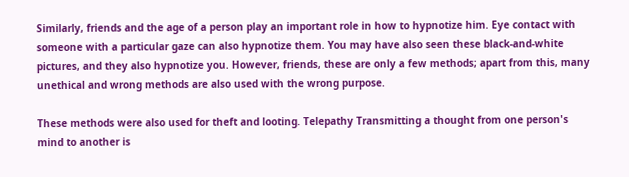Similarly, friends and the age of a person play an important role in how to hypnotize him. Eye contact with someone with a particular gaze can also hypnotize them. You may have also seen these black-and-white pictures, and they also hypnotize you. However, friends, these are only a few methods; apart from this, many unethical and wrong methods are also used with the wrong purpose.

These methods were also used for theft and looting. Telepathy Transmitting a thought from one person's mind to another is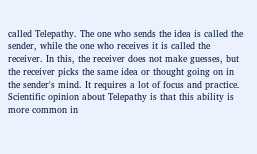called Telepathy. The one who sends the idea is called the sender, while the one who receives it is called the receiver. In this, the receiver does not make guesses, but the receiver picks the same idea or thought going on in the sender's mind. It requires a lot of focus and practice. Scientific opinion about Telepathy is that this ability is more common in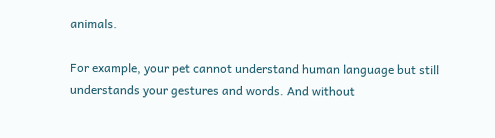animals.

For example, your pet cannot understand human language but still understands your gestures and words. And without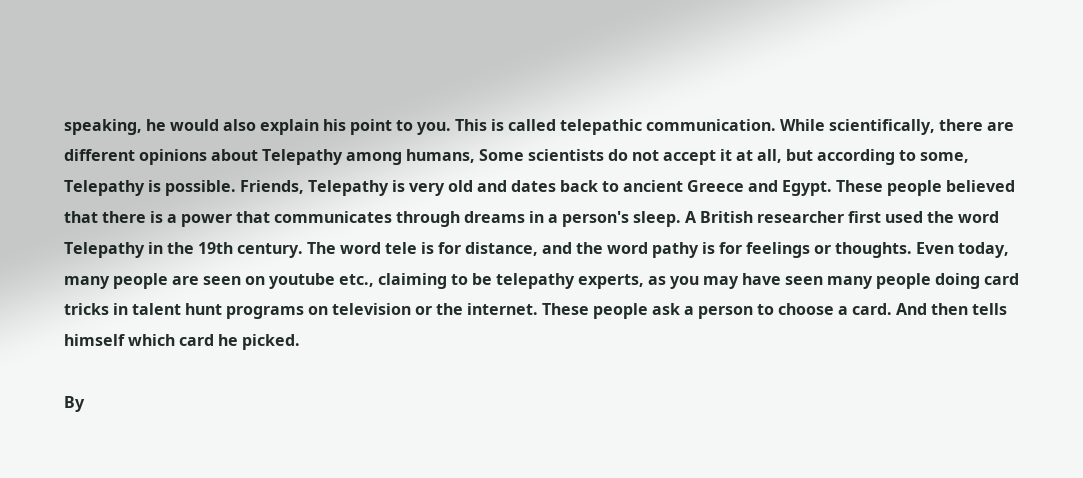speaking, he would also explain his point to you. This is called telepathic communication. While scientifically, there are different opinions about Telepathy among humans, Some scientists do not accept it at all, but according to some, Telepathy is possible. Friends, Telepathy is very old and dates back to ancient Greece and Egypt. These people believed that there is a power that communicates through dreams in a person's sleep. A British researcher first used the word Telepathy in the 19th century. The word tele is for distance, and the word pathy is for feelings or thoughts. Even today, many people are seen on youtube etc., claiming to be telepathy experts, as you may have seen many people doing card tricks in talent hunt programs on television or the internet. These people ask a person to choose a card. And then tells himself which card he picked.

By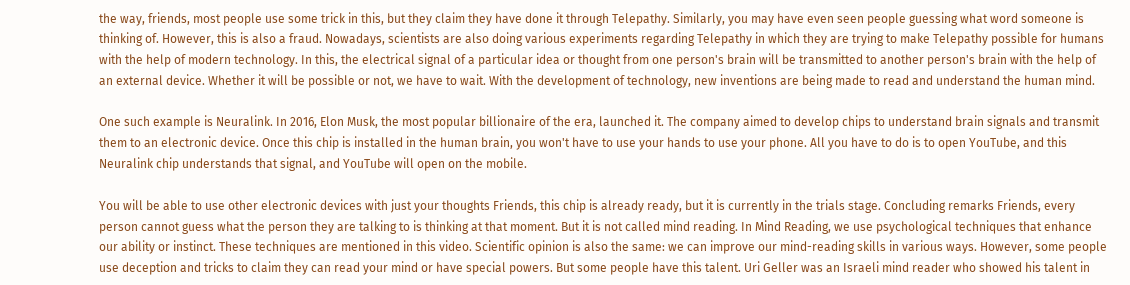the way, friends, most people use some trick in this, but they claim they have done it through Telepathy. Similarly, you may have even seen people guessing what word someone is thinking of. However, this is also a fraud. Nowadays, scientists are also doing various experiments regarding Telepathy in which they are trying to make Telepathy possible for humans with the help of modern technology. In this, the electrical signal of a particular idea or thought from one person's brain will be transmitted to another person's brain with the help of an external device. Whether it will be possible or not, we have to wait. With the development of technology, new inventions are being made to read and understand the human mind.

One such example is Neuralink. In 2016, Elon Musk, the most popular billionaire of the era, launched it. The company aimed to develop chips to understand brain signals and transmit them to an electronic device. Once this chip is installed in the human brain, you won't have to use your hands to use your phone. All you have to do is to open YouTube, and this Neuralink chip understands that signal, and YouTube will open on the mobile.

You will be able to use other electronic devices with just your thoughts Friends, this chip is already ready, but it is currently in the trials stage. Concluding remarks Friends, every person cannot guess what the person they are talking to is thinking at that moment. But it is not called mind reading. In Mind Reading, we use psychological techniques that enhance our ability or instinct. These techniques are mentioned in this video. Scientific opinion is also the same: we can improve our mind-reading skills in various ways. However, some people use deception and tricks to claim they can read your mind or have special powers. But some people have this talent. Uri Geller was an Israeli mind reader who showed his talent in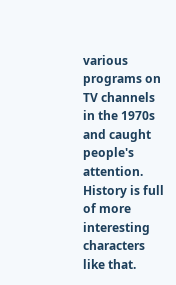various programs on TV channels in the 1970s and caught people's attention. History is full of more interesting characters like that.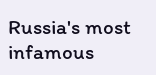Russia's most infamous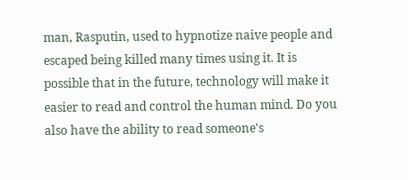man, Rasputin, used to hypnotize naive people and escaped being killed many times using it. It is possible that in the future, technology will make it easier to read and control the human mind. Do you also have the ability to read someone's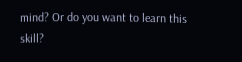mind? Or do you want to learn this skill?